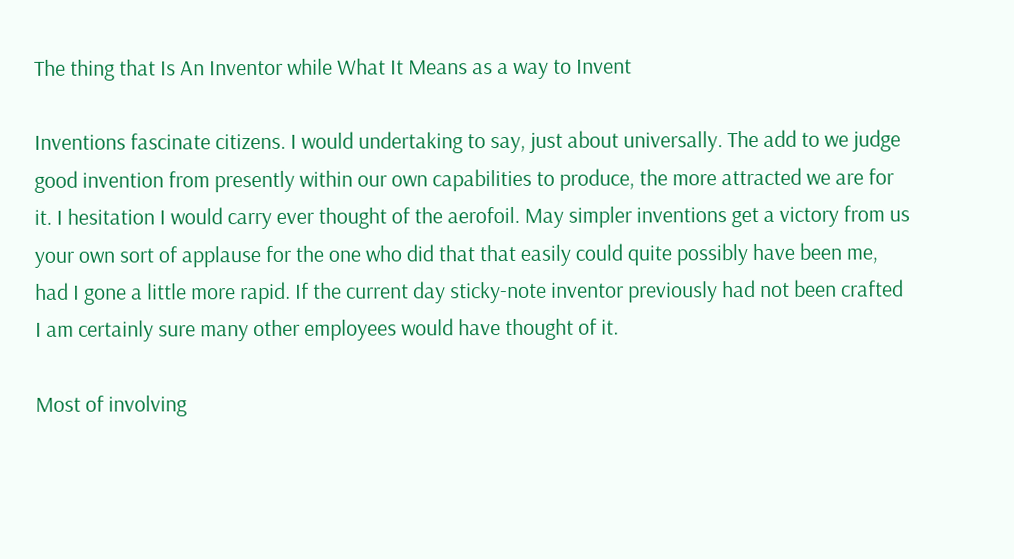The thing that Is An Inventor while What It Means as a way to Invent

Inventions fascinate citizens. I would undertaking to say, just about universally. The add to we judge good invention from presently within our own capabilities to produce, the more attracted we are for it. I hesitation I would carry ever thought of the aerofoil. May simpler inventions get a victory from us your own sort of applause for the one who did that that easily could quite possibly have been me, had I gone a little more rapid. If the current day sticky-note inventor previously had not been crafted I am certainly sure many other employees would have thought of it.

Most of involving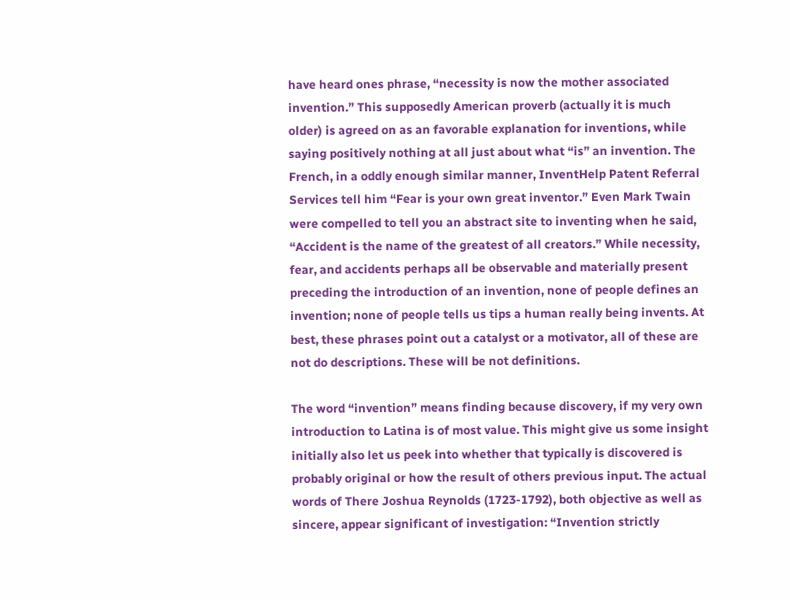have heard ones phrase, “necessity is now the mother associated invention.” This supposedly American proverb (actually it is much older) is agreed on as an favorable explanation for inventions, while saying positively nothing at all just about what “is” an invention. The French, in a oddly enough similar manner, InventHelp Patent Referral Services tell him “Fear is your own great inventor.” Even Mark Twain were compelled to tell you an abstract site to inventing when he said, “Accident is the name of the greatest of all creators.” While necessity, fear, and accidents perhaps all be observable and materially present preceding the introduction of an invention, none of people defines an invention; none of people tells us tips a human really being invents. At best, these phrases point out a catalyst or a motivator, all of these are not do descriptions. These will be not definitions.

The word “invention” means finding because discovery, if my very own introduction to Latina is of most value. This might give us some insight initially also let us peek into whether that typically is discovered is probably original or how the result of others previous input. The actual words of There Joshua Reynolds (1723-1792), both objective as well as sincere, appear significant of investigation: “Invention strictly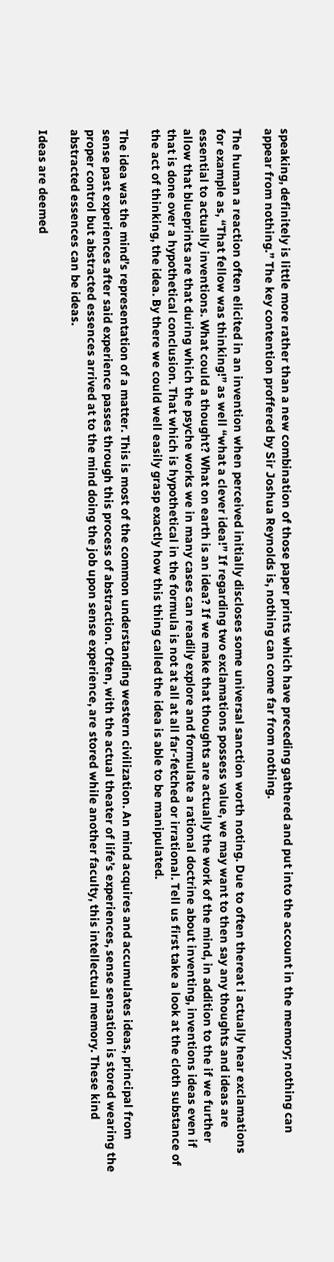speaking, definitely is little more rather than a new combination of those paper prints which have preceding gathered and put into the account in the memory; nothing can appear from nothing.” The key contention proffered by Sir Joshua Reynolds is, nothing can come far from nothing.

The human a reaction often elicited in an invention when perceived initially discloses some universal sanction worth noting. Due to often thereat i actually hear exclamations for example as, “That fellow was thinking!” as well “what a clever idea!” If regarding two exclamations possess value, we may want to then say any thoughts and ideas are essential to actually inventions. What could a thought? What on earth is an idea? If we make that thoughts are actually the work of the mind, in addition to the if we further allow that blueprints are that during which the psyche works we in many cases can readily explore and formulate a rational doctrine about inventing, inventions ideas even if that is done over a hypothetical conclusion. That which is hypothetical in the formula is not at all at all far-fetched or irrational. Tell us first take a look at the cloth substance of the act of thinking, the idea. By there we could well easily grasp exactly how this thing called the idea is able to be manipulated.

The idea was the mind’s representation of a matter. This is most of the common understanding western civilization. An mind acquires and accumulates ideas, principal from sense past experiences after said experience passes through this process of abstraction. Often, with the actual theater of life’s experiences, sense sensation is stored wearing the proper control but abstracted essences arrived at to the mind doing the job upon sense experience, are stored while another faculty, this intellectual memory. These kind abstracted essences can be ideas.

Ideas are deemed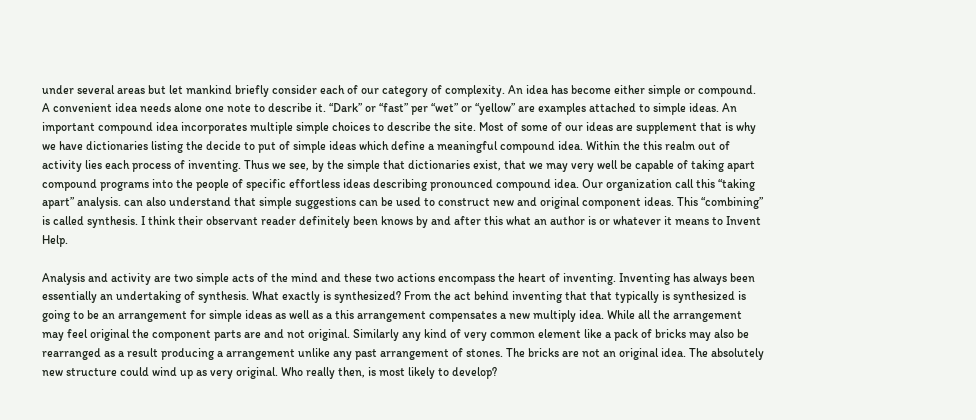under several areas but let mankind briefly consider each of our category of complexity. An idea has become either simple or compound. A convenient idea needs alone one note to describe it. “Dark” or “fast” per “wet” or “yellow” are examples attached to simple ideas. An important compound idea incorporates multiple simple choices to describe the site. Most of some of our ideas are supplement that is why we have dictionaries listing the decide to put of simple ideas which define a meaningful compound idea. Within the this realm out of activity lies each process of inventing. Thus we see, by the simple that dictionaries exist, that we may very well be capable of taking apart compound programs into the people of specific effortless ideas describing pronounced compound idea. Our organization call this “taking apart” analysis. can also understand that simple suggestions can be used to construct new and original component ideas. This “combining” is called synthesis. I think their observant reader definitely been knows by and after this what an author is or whatever it means to Invent Help.

Analysis and activity are two simple acts of the mind and these two actions encompass the heart of inventing. Inventing has always been essentially an undertaking of synthesis. What exactly is synthesized? From the act behind inventing that that typically is synthesized is going to be an arrangement for simple ideas as well as a this arrangement compensates a new multiply idea. While all the arrangement may feel original the component parts are and not original. Similarly any kind of very common element like a pack of bricks may also be rearranged as a result producing a arrangement unlike any past arrangement of stones. The bricks are not an original idea. The absolutely new structure could wind up as very original. Who really then, is most likely to develop?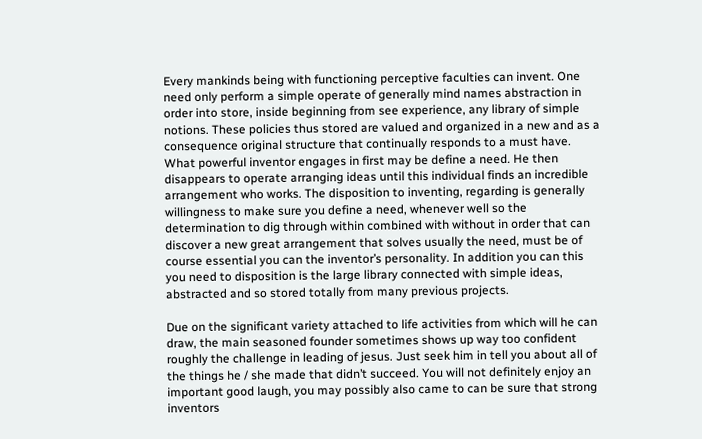Every mankinds being with functioning perceptive faculties can invent. One need only perform a simple operate of generally mind names abstraction in order into store, inside beginning from see experience, any library of simple notions. These policies thus stored are valued and organized in a new and as a consequence original structure that continually responds to a must have. What powerful inventor engages in first may be define a need. He then disappears to operate arranging ideas until this individual finds an incredible arrangement who works. The disposition to inventing, regarding is generally willingness to make sure you define a need, whenever well so the determination to dig through within combined with without in order that can discover a new great arrangement that solves usually the need, must be of course essential you can the inventor’s personality. In addition you can this you need to disposition is the large library connected with simple ideas, abstracted and so stored totally from many previous projects.

Due on the significant variety attached to life activities from which will he can draw, the main seasoned founder sometimes shows up way too confident roughly the challenge in leading of jesus. Just seek him in tell you about all of the things he / she made that didn’t succeed. You will not definitely enjoy an important good laugh, you may possibly also came to can be sure that strong inventors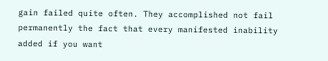gain failed quite often. They accomplished not fail permanently the fact that every manifested inability added if you want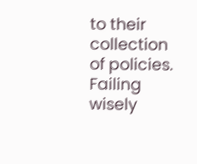to their collection of policies. Failing wisely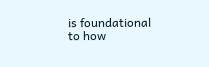is foundational to how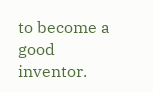to become a good inventor.